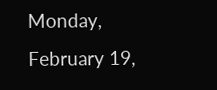Monday, February 19,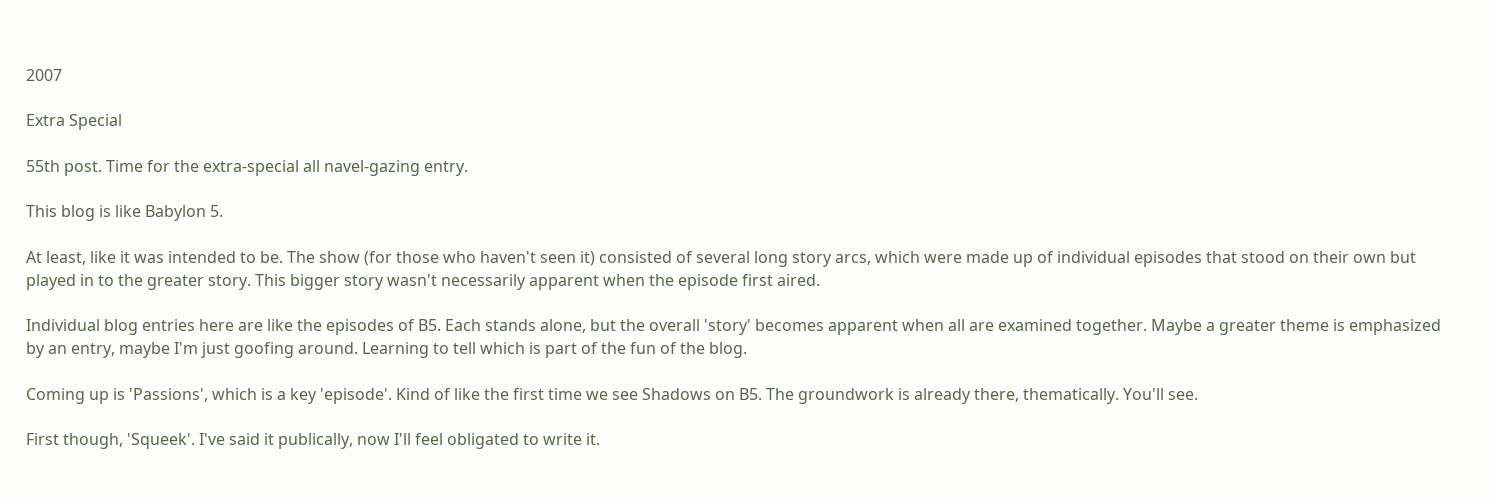2007

Extra Special

55th post. Time for the extra-special all navel-gazing entry.

This blog is like Babylon 5.

At least, like it was intended to be. The show (for those who haven't seen it) consisted of several long story arcs, which were made up of individual episodes that stood on their own but played in to the greater story. This bigger story wasn't necessarily apparent when the episode first aired.

Individual blog entries here are like the episodes of B5. Each stands alone, but the overall 'story' becomes apparent when all are examined together. Maybe a greater theme is emphasized by an entry, maybe I'm just goofing around. Learning to tell which is part of the fun of the blog.

Coming up is 'Passions', which is a key 'episode'. Kind of like the first time we see Shadows on B5. The groundwork is already there, thematically. You'll see.

First though, 'Squeek'. I've said it publically, now I'll feel obligated to write it.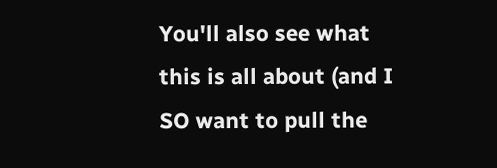You'll also see what this is all about (and I SO want to pull the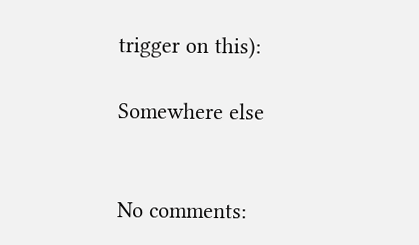trigger on this):

Somewhere else


No comments: